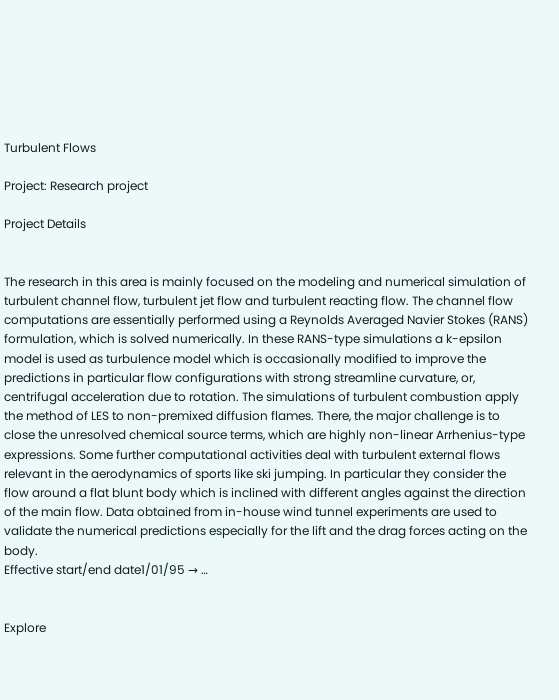Turbulent Flows

Project: Research project

Project Details


The research in this area is mainly focused on the modeling and numerical simulation of turbulent channel flow, turbulent jet flow and turbulent reacting flow. The channel flow computations are essentially performed using a Reynolds Averaged Navier Stokes (RANS) formulation, which is solved numerically. In these RANS-type simulations a k-epsilon model is used as turbulence model which is occasionally modified to improve the predictions in particular flow configurations with strong streamline curvature, or, centrifugal acceleration due to rotation. The simulations of turbulent combustion apply the method of LES to non-premixed diffusion flames. There, the major challenge is to close the unresolved chemical source terms, which are highly non-linear Arrhenius-type expressions. Some further computational activities deal with turbulent external flows relevant in the aerodynamics of sports like ski jumping. In particular they consider the flow around a flat blunt body which is inclined with different angles against the direction of the main flow. Data obtained from in-house wind tunnel experiments are used to validate the numerical predictions especially for the lift and the drag forces acting on the body.
Effective start/end date1/01/95 → …


Explore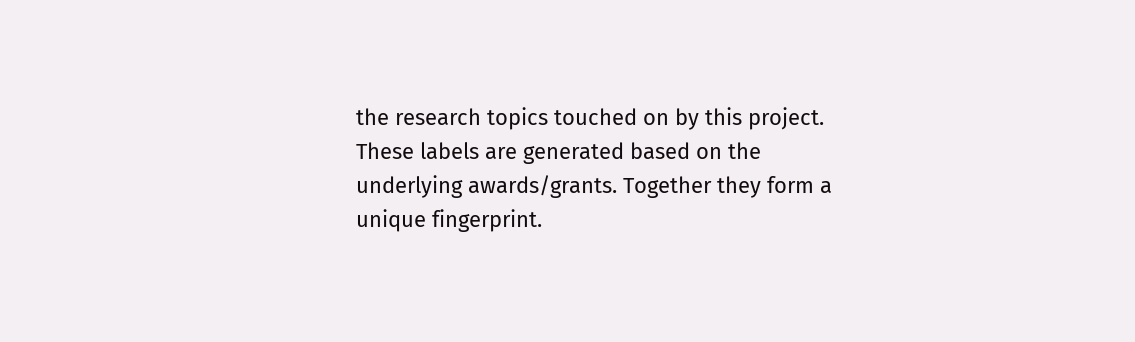the research topics touched on by this project. These labels are generated based on the underlying awards/grants. Together they form a unique fingerprint.